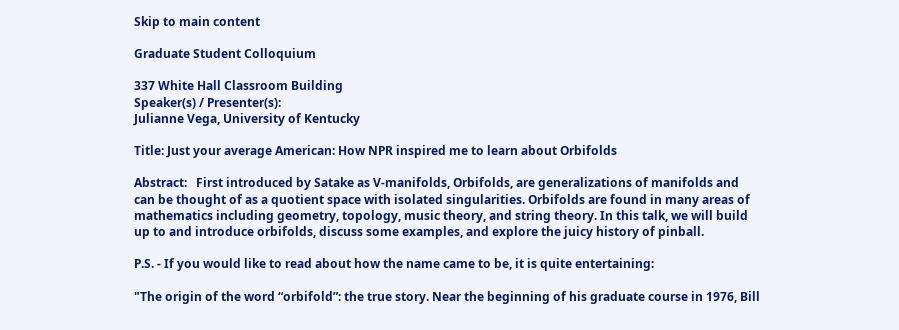Skip to main content

Graduate Student Colloquium

337 White Hall Classroom Building
Speaker(s) / Presenter(s):
Julianne Vega, University of Kentucky

Title: Just your average American: How NPR inspired me to learn about Orbifolds

Abstract:   First introduced by Satake as V-manifolds, Orbifolds, are generalizations of manifolds and can be thought of as a quotient space with isolated singularities. Orbifolds are found in many areas of mathematics including geometry, topology, music theory, and string theory. In this talk, we will build up to and introduce orbifolds, discuss some examples, and explore the juicy history of pinball.

P.S. - If you would like to read about how the name came to be, it is quite entertaining:

"The origin of the word “orbifold”: the true story. Near the beginning of his graduate course in 1976, Bill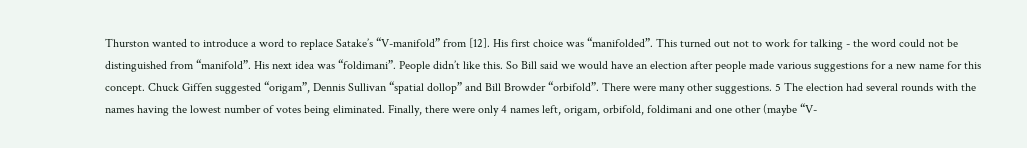Thurston wanted to introduce a word to replace Satake’s “V-manifold” from [12]. His first choice was “manifolded”. This turned out not to work for talking - the word could not be distinguished from “manifold”. His next idea was “foldimani”. People didn’t like this. So Bill said we would have an election after people made various suggestions for a new name for this concept. Chuck Giffen suggested “origam”, Dennis Sullivan “spatial dollop” and Bill Browder “orbifold”. There were many other suggestions. 5 The election had several rounds with the names having the lowest number of votes being eliminated. Finally, there were only 4 names left, origam, orbifold, foldimani and one other (maybe “V-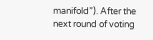manifold”). After the next round of voting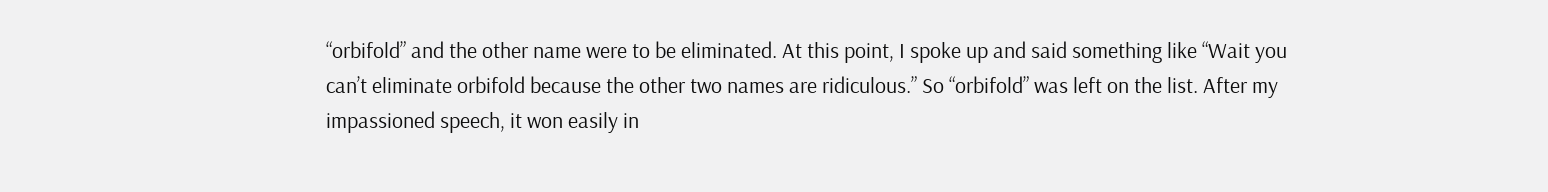“orbifold” and the other name were to be eliminated. At this point, I spoke up and said something like “Wait you can’t eliminate orbifold because the other two names are ridiculous.” So “orbifold” was left on the list. After my impassioned speech, it won easily in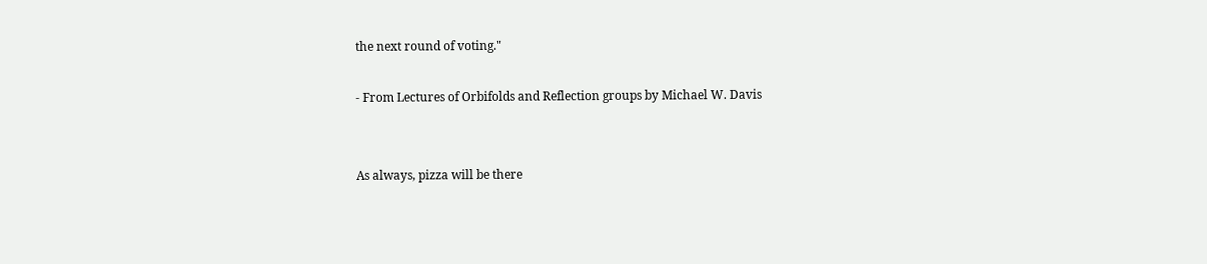the next round of voting."

- From Lectures of Orbifolds and Reflection groups by Michael W. Davis


As always, pizza will be there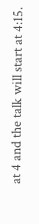at 4 and the talk will start at 4:15.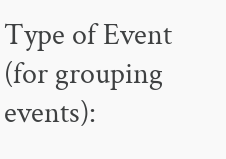Type of Event (for grouping events):